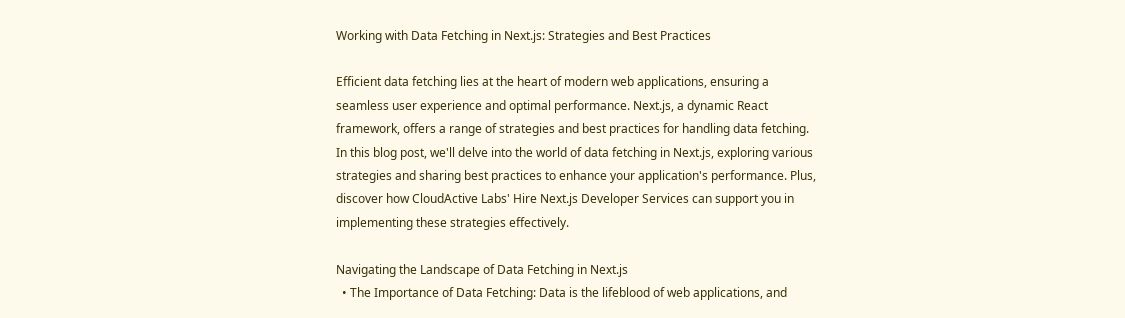Working with Data Fetching in Next.js: Strategies and Best Practices

Efficient data fetching lies at the heart of modern web applications, ensuring a seamless user experience and optimal performance. Next.js, a dynamic React framework, offers a range of strategies and best practices for handling data fetching. In this blog post, we'll delve into the world of data fetching in Next.js, exploring various strategies and sharing best practices to enhance your application's performance. Plus, discover how CloudActive Labs' Hire Next.js Developer Services can support you in implementing these strategies effectively.

Navigating the Landscape of Data Fetching in Next.js
  • The Importance of Data Fetching: Data is the lifeblood of web applications, and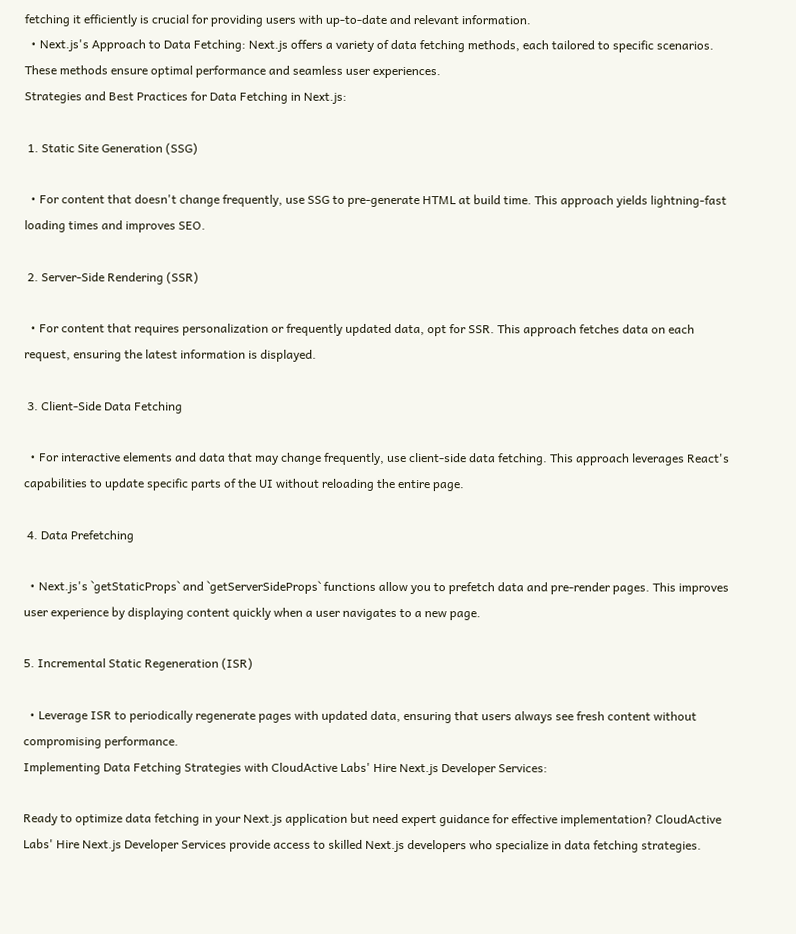fetching it efficiently is crucial for providing users with up-to-date and relevant information.
  • Next.js's Approach to Data Fetching: Next.js offers a variety of data fetching methods, each tailored to specific scenarios. These methods ensure optimal performance and seamless user experiences.
Strategies and Best Practices for Data Fetching in Next.js:

 1. Static Site Generation (SSG)

  • For content that doesn't change frequently, use SSG to pre-generate HTML at build time. This approach yields lightning-fast loading times and improves SEO.

 2. Server-Side Rendering (SSR)

  • For content that requires personalization or frequently updated data, opt for SSR. This approach fetches data on each request, ensuring the latest information is displayed.

 3. Client-Side Data Fetching

  • For interactive elements and data that may change frequently, use client-side data fetching. This approach leverages React's capabilities to update specific parts of the UI without reloading the entire page.

 4. Data Prefetching

  • Next.js's `getStaticProps` and `getServerSideProps` functions allow you to prefetch data and pre-render pages. This improves user experience by displaying content quickly when a user navigates to a new page.

5. Incremental Static Regeneration (ISR)

  • Leverage ISR to periodically regenerate pages with updated data, ensuring that users always see fresh content without compromising performance.
Implementing Data Fetching Strategies with CloudActive Labs' Hire Next.js Developer Services:

Ready to optimize data fetching in your Next.js application but need expert guidance for effective implementation? CloudActive Labs' Hire Next.js Developer Services provide access to skilled Next.js developers who specialize in data fetching strategies.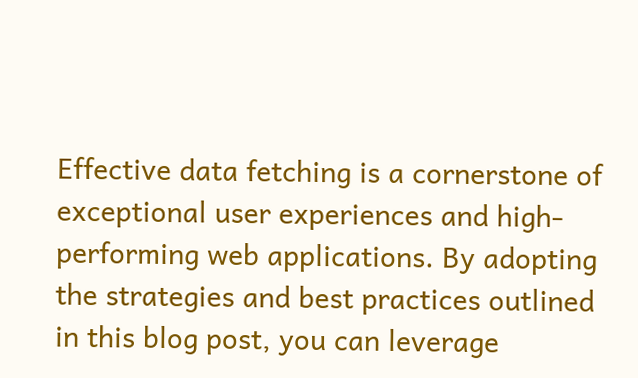Effective data fetching is a cornerstone of exceptional user experiences and high-performing web applications. By adopting the strategies and best practices outlined in this blog post, you can leverage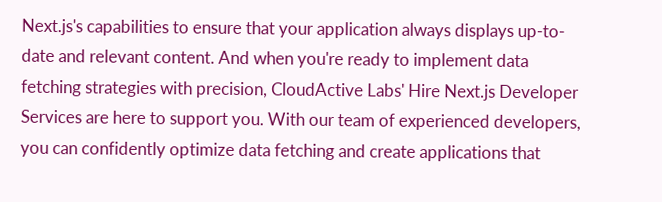Next.js's capabilities to ensure that your application always displays up-to-date and relevant content. And when you're ready to implement data fetching strategies with precision, CloudActive Labs' Hire Next.js Developer Services are here to support you. With our team of experienced developers, you can confidently optimize data fetching and create applications that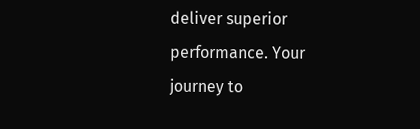deliver superior performance. Your journey to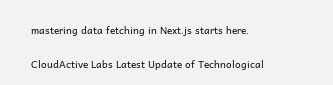mastering data fetching in Next.js starts here.

CloudActive Labs Latest Update of Technological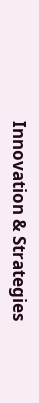Innovation & Strategies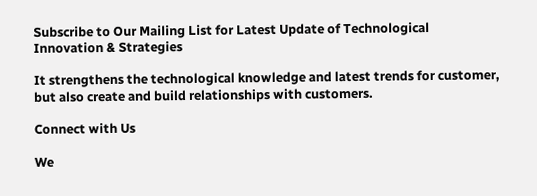Subscribe to Our Mailing List for Latest Update of Technological Innovation & Strategies

It strengthens the technological knowledge and latest trends for customer, but also create and build relationships with customers.

Connect with Us

We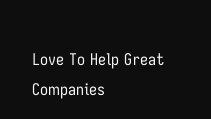Love To Help Great Companies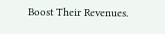Boost Their Revenues.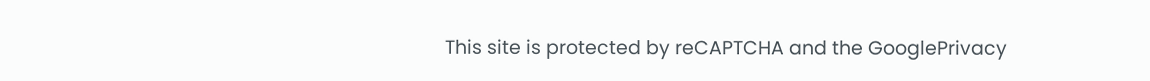This site is protected by reCAPTCHA and the GooglePrivacy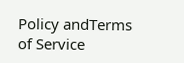Policy andTerms of Service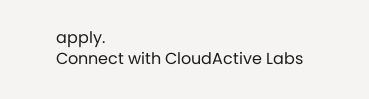apply.
Connect with CloudActive Labs